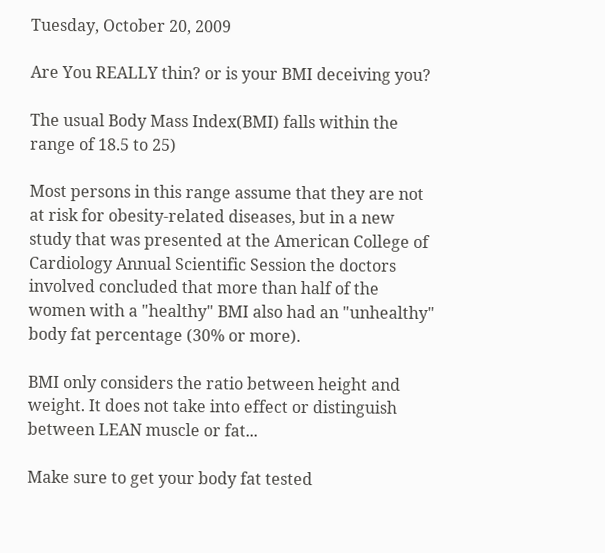Tuesday, October 20, 2009

Are You REALLY thin? or is your BMI deceiving you?

The usual Body Mass Index(BMI) falls within the range of 18.5 to 25)

Most persons in this range assume that they are not at risk for obesity-related diseases, but in a new study that was presented at the American College of Cardiology Annual Scientific Session the doctors involved concluded that more than half of the women with a "healthy" BMI also had an "unhealthy" body fat percentage (30% or more).

BMI only considers the ratio between height and weight. It does not take into effect or distinguish between LEAN muscle or fat...

Make sure to get your body fat tested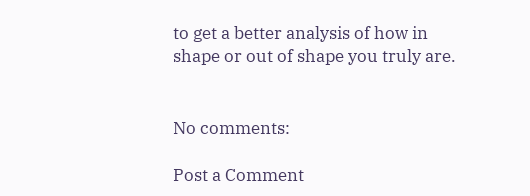to get a better analysis of how in shape or out of shape you truly are.


No comments:

Post a Comment